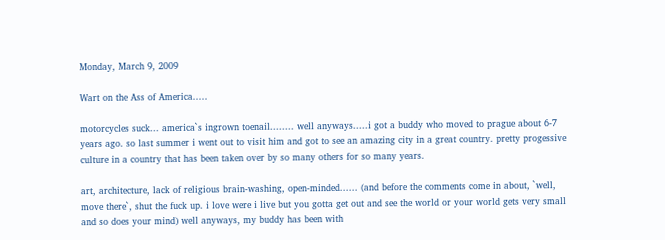Monday, March 9, 2009

Wart on the Ass of America.....

motorcycles suck... america`s ingrown toenail........ well anyways.....i got a buddy who moved to prague about 6-7 years ago. so last summer i went out to visit him and got to see an amazing city in a great country. pretty progessive culture in a country that has been taken over by so many others for so many years.

art, architecture, lack of religious brain-washing, open-minded...... (and before the comments come in about, `well, move there`, shut the fuck up. i love were i live but you gotta get out and see the world or your world gets very small and so does your mind) well anyways, my buddy has been with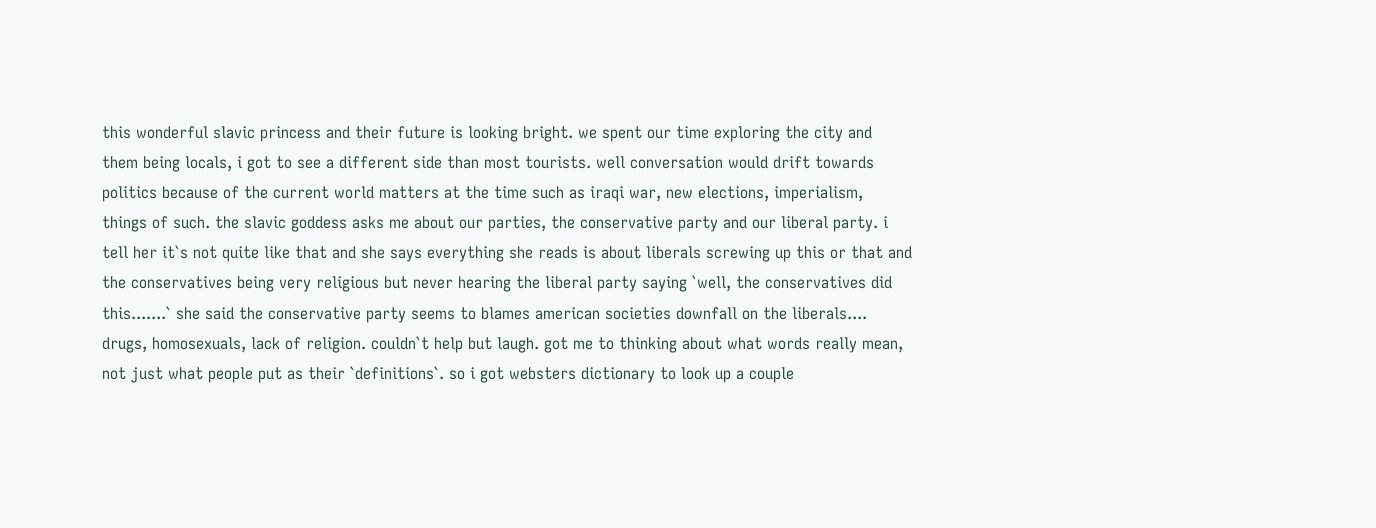this wonderful slavic princess and their future is looking bright. we spent our time exploring the city and them being locals, i got to see a different side than most tourists. well conversation would drift towards politics because of the current world matters at the time such as iraqi war, new elections, imperialism, things of such. the slavic goddess asks me about our parties, the conservative party and our liberal party. i tell her it`s not quite like that and she says everything she reads is about liberals screwing up this or that and the conservatives being very religious but never hearing the liberal party saying `well, the conservatives did this.......` she said the conservative party seems to blames american societies downfall on the liberals.... drugs, homosexuals, lack of religion. couldn`t help but laugh. got me to thinking about what words really mean, not just what people put as their `definitions`. so i got websters dictionary to look up a couple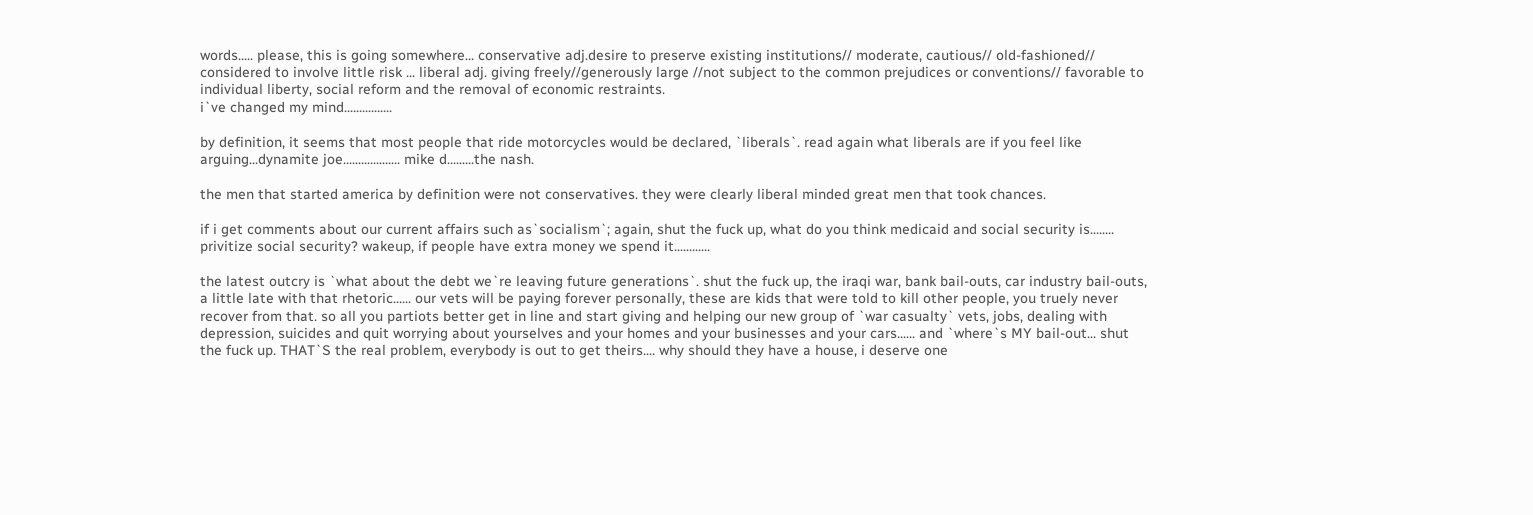words..... please, this is going somewhere... conservative adj.desire to preserve existing institutions// moderate, cautious// old-fashioned// considered to involve little risk ... liberal adj. giving freely//generously large //not subject to the common prejudices or conventions// favorable to individual liberty, social reform and the removal of economic restraints.
i`ve changed my mind................

by definition, it seems that most people that ride motorcycles would be declared, `liberals`. read again what liberals are if you feel like arguing...dynamite joe................... mike d.........the nash.

the men that started america by definition were not conservatives. they were clearly liberal minded great men that took chances.

if i get comments about our current affairs such as`socialism`; again, shut the fuck up, what do you think medicaid and social security is........ privitize social security? wakeup, if people have extra money we spend it............

the latest outcry is `what about the debt we`re leaving future generations`. shut the fuck up, the iraqi war, bank bail-outs, car industry bail-outs, a little late with that rhetoric...... our vets will be paying forever personally, these are kids that were told to kill other people, you truely never recover from that. so all you partiots better get in line and start giving and helping our new group of `war casualty` vets, jobs, dealing with depression, suicides and quit worrying about yourselves and your homes and your businesses and your cars...... and `where`s MY bail-out... shut the fuck up. THAT`S the real problem, everybody is out to get theirs.... why should they have a house, i deserve one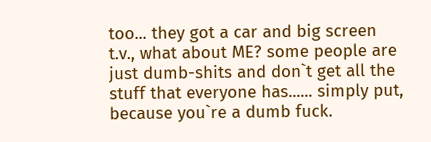too... they got a car and big screen t.v., what about ME? some people are just dumb-shits and don`t get all the stuff that everyone has...... simply put, because you`re a dumb fuck.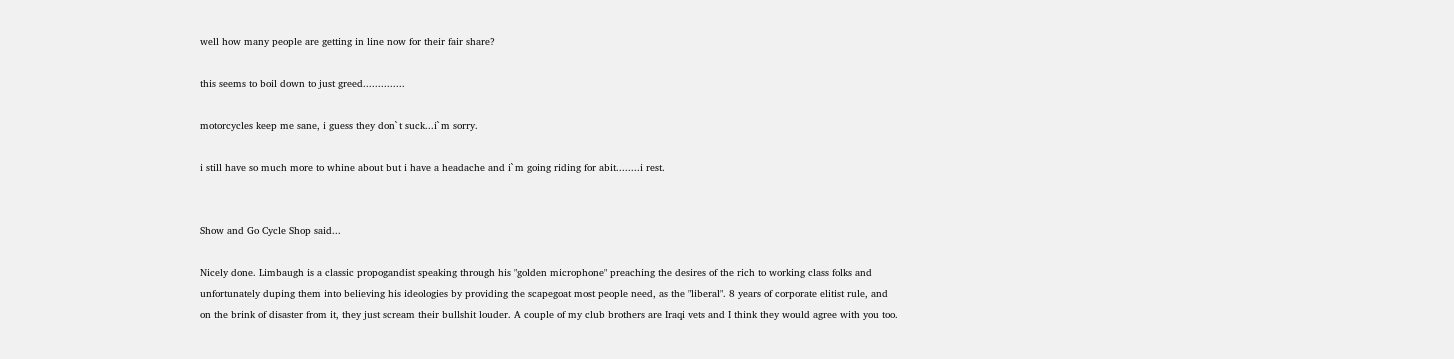well how many people are getting in line now for their fair share?

this seems to boil down to just greed..............

motorcycles keep me sane, i guess they don`t suck...i`m sorry.

i still have so much more to whine about but i have a headache and i`m going riding for abit........i rest.


Show and Go Cycle Shop said...

Nicely done. Limbaugh is a classic propogandist speaking through his "golden microphone" preaching the desires of the rich to working class folks and unfortunately duping them into believing his ideologies by providing the scapegoat most people need, as the "liberal". 8 years of corporate elitist rule, and on the brink of disaster from it, they just scream their bullshit louder. A couple of my club brothers are Iraqi vets and I think they would agree with you too.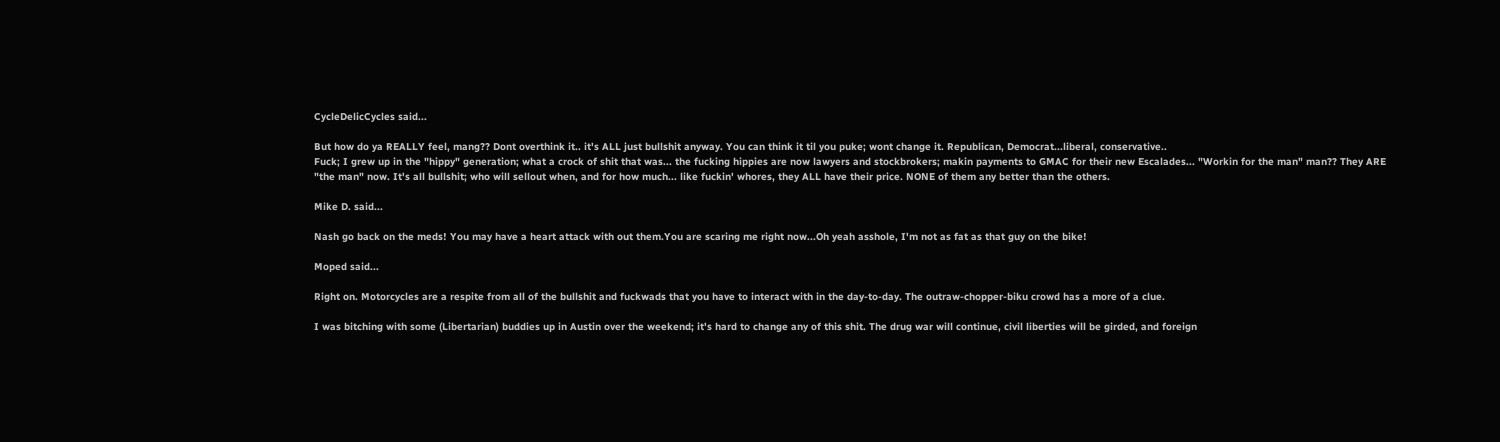CycleDelicCycles said...

But how do ya REALLY feel, mang?? Dont overthink it.. it's ALL just bullshit anyway. You can think it til you puke; wont change it. Republican, Democrat...liberal, conservative..
Fuck; I grew up in the "hippy" generation; what a crock of shit that was... the fucking hippies are now lawyers and stockbrokers; makin payments to GMAC for their new Escalades... "Workin for the man" man?? They ARE "the man" now. It's all bullshit; who will sellout when, and for how much... like fuckin' whores, they ALL have their price. NONE of them any better than the others.

Mike D. said...

Nash go back on the meds! You may have a heart attack with out them.You are scaring me right now...Oh yeah asshole, I'm not as fat as that guy on the bike!

Moped said...

Right on. Motorcycles are a respite from all of the bullshit and fuckwads that you have to interact with in the day-to-day. The outraw-chopper-biku crowd has a more of a clue.

I was bitching with some (Libertarian) buddies up in Austin over the weekend; it's hard to change any of this shit. The drug war will continue, civil liberties will be girded, and foreign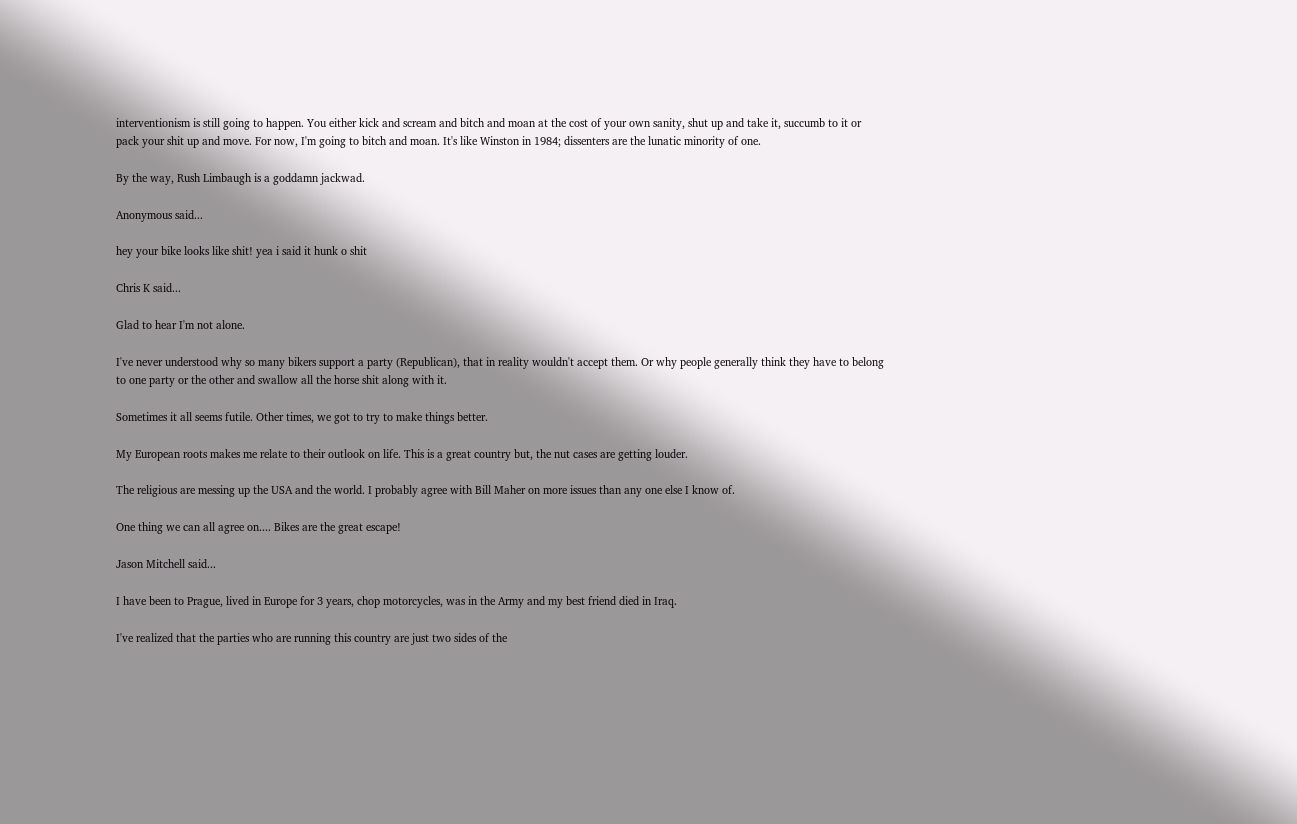interventionism is still going to happen. You either kick and scream and bitch and moan at the cost of your own sanity, shut up and take it, succumb to it or pack your shit up and move. For now, I'm going to bitch and moan. It's like Winston in 1984; dissenters are the lunatic minority of one.

By the way, Rush Limbaugh is a goddamn jackwad.

Anonymous said...

hey your bike looks like shit! yea i said it hunk o shit

Chris K said...

Glad to hear I'm not alone.

I've never understood why so many bikers support a party (Republican), that in reality wouldn't accept them. Or why people generally think they have to belong to one party or the other and swallow all the horse shit along with it.

Sometimes it all seems futile. Other times, we got to try to make things better.

My European roots makes me relate to their outlook on life. This is a great country but, the nut cases are getting louder.

The religious are messing up the USA and the world. I probably agree with Bill Maher on more issues than any one else I know of.

One thing we can all agree on.... Bikes are the great escape!

Jason Mitchell said...

I have been to Prague, lived in Europe for 3 years, chop motorcycles, was in the Army and my best friend died in Iraq.

I've realized that the parties who are running this country are just two sides of the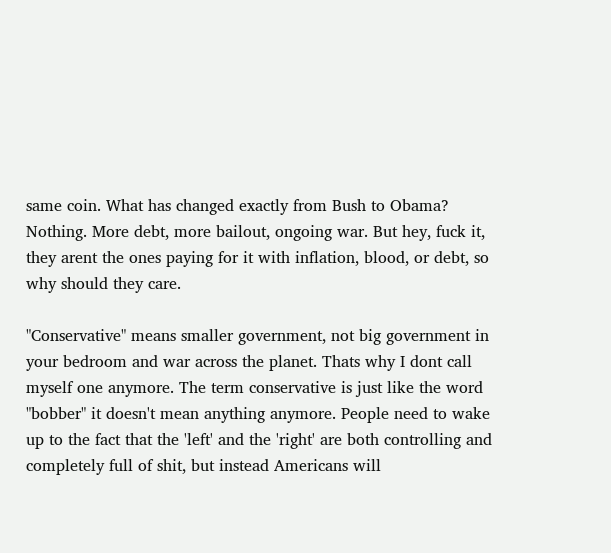same coin. What has changed exactly from Bush to Obama? Nothing. More debt, more bailout, ongoing war. But hey, fuck it, they arent the ones paying for it with inflation, blood, or debt, so why should they care.

"Conservative" means smaller government, not big government in your bedroom and war across the planet. Thats why I dont call myself one anymore. The term conservative is just like the word "bobber" it doesn't mean anything anymore. People need to wake up to the fact that the 'left' and the 'right' are both controlling and completely full of shit, but instead Americans will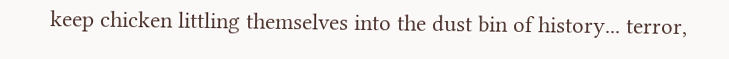keep chicken littling themselves into the dust bin of history... terror,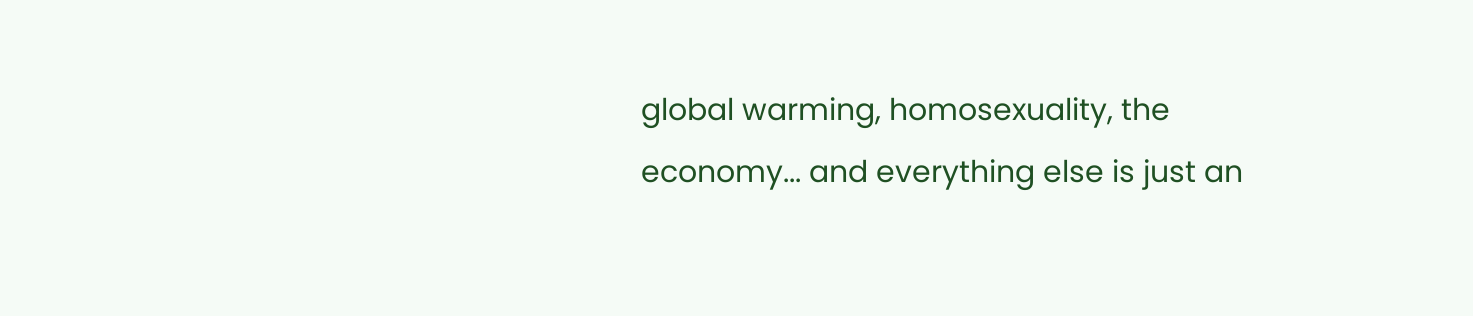global warming, homosexuality, the economy... and everything else is just an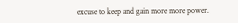excuse to keep and gain more more power.